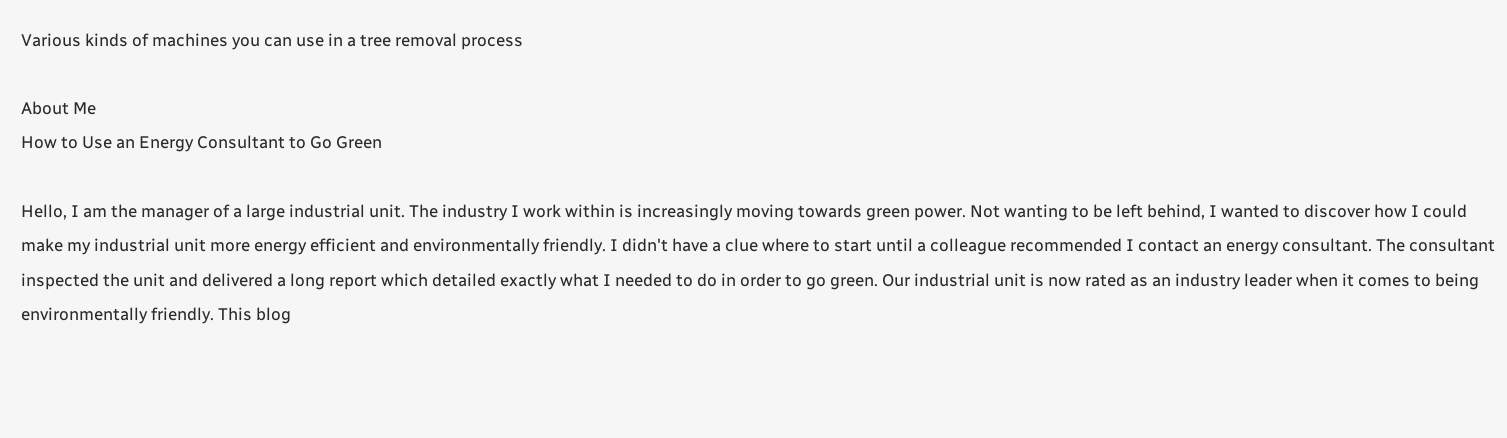Various kinds of machines you can use in a tree removal process

About Me
How to Use an Energy Consultant to Go Green

Hello, I am the manager of a large industrial unit. The industry I work within is increasingly moving towards green power. Not wanting to be left behind, I wanted to discover how I could make my industrial unit more energy efficient and environmentally friendly. I didn't have a clue where to start until a colleague recommended I contact an energy consultant. The consultant inspected the unit and delivered a long report which detailed exactly what I needed to do in order to go green. Our industrial unit is now rated as an industry leader when it comes to being environmentally friendly. This blog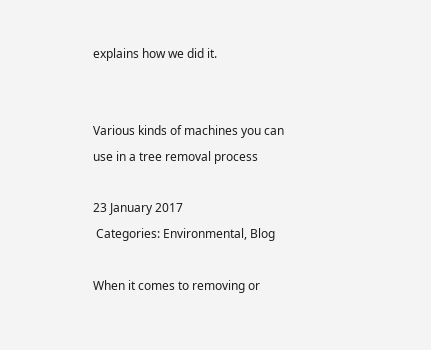explains how we did it.


Various kinds of machines you can use in a tree removal process

23 January 2017
 Categories: Environmental, Blog

When it comes to removing or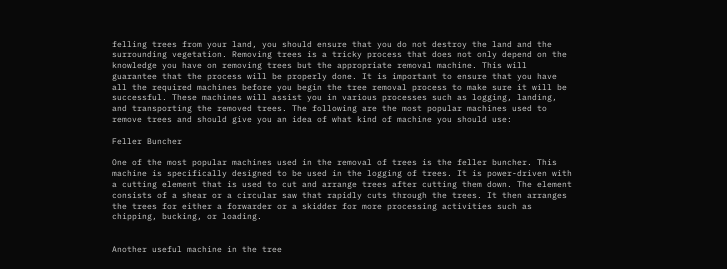felling trees from your land, you should ensure that you do not destroy the land and the surrounding vegetation. Removing trees is a tricky process that does not only depend on the knowledge you have on removing trees but the appropriate removal machine. This will guarantee that the process will be properly done. It is important to ensure that you have all the required machines before you begin the tree removal process to make sure it will be successful. These machines will assist you in various processes such as logging, landing, and transporting the removed trees. The following are the most popular machines used to remove trees and should give you an idea of what kind of machine you should use:

Feller Buncher

One of the most popular machines used in the removal of trees is the feller buncher. This machine is specifically designed to be used in the logging of trees. It is power-driven with a cutting element that is used to cut and arrange trees after cutting them down. The element consists of a shear or a circular saw that rapidly cuts through the trees. It then arranges the trees for either a forwarder or a skidder for more processing activities such as chipping, bucking, or loading.


Another useful machine in the tree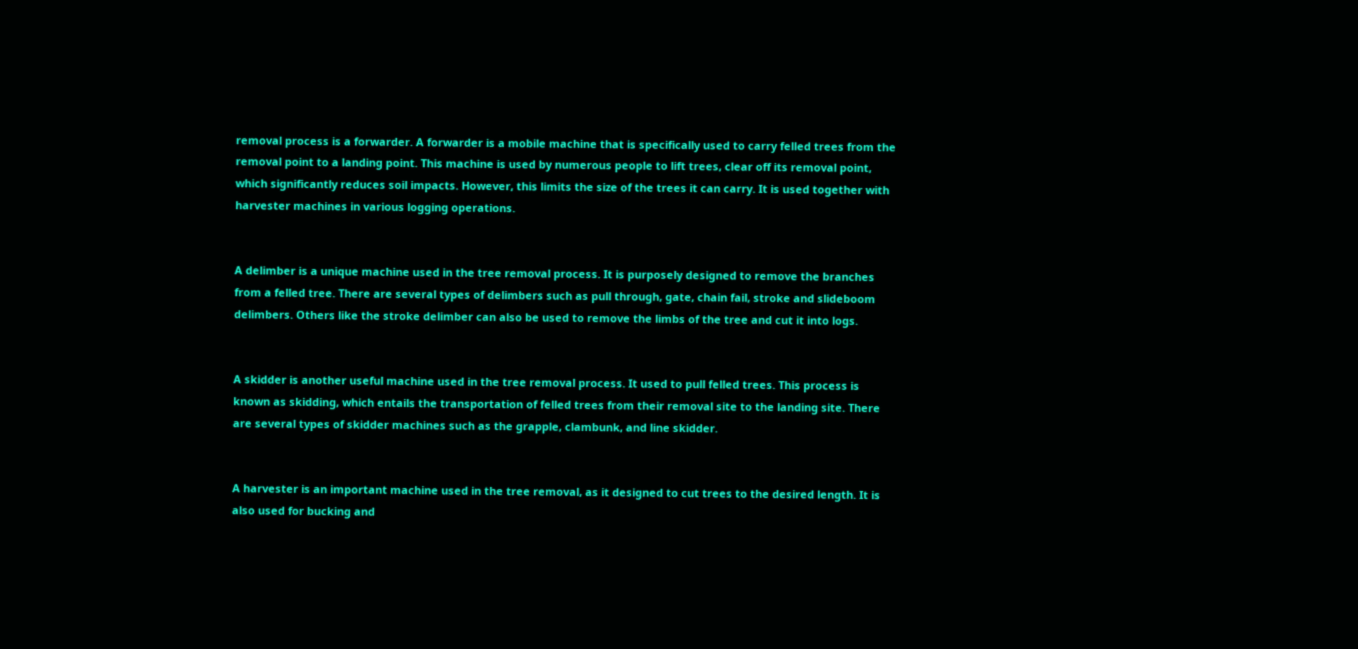removal process is a forwarder. A forwarder is a mobile machine that is specifically used to carry felled trees from the removal point to a landing point. This machine is used by numerous people to lift trees, clear off its removal point, which significantly reduces soil impacts. However, this limits the size of the trees it can carry. It is used together with harvester machines in various logging operations.


A delimber is a unique machine used in the tree removal process. It is purposely designed to remove the branches from a felled tree. There are several types of delimbers such as pull through, gate, chain fail, stroke and slideboom delimbers. Others like the stroke delimber can also be used to remove the limbs of the tree and cut it into logs.


A skidder is another useful machine used in the tree removal process. It used to pull felled trees. This process is known as skidding, which entails the transportation of felled trees from their removal site to the landing site. There are several types of skidder machines such as the grapple, clambunk, and line skidder.


A harvester is an important machine used in the tree removal, as it designed to cut trees to the desired length. It is also used for bucking and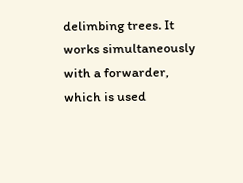delimbing trees. It works simultaneously with a forwarder, which is used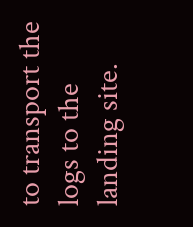to transport the logs to the landing site.